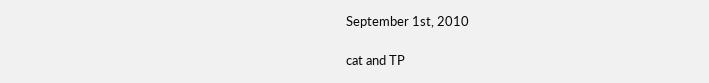September 1st, 2010

cat and TP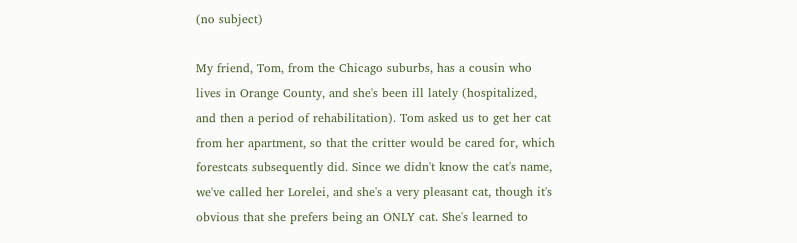(no subject)

My friend, Tom, from the Chicago suburbs, has a cousin who lives in Orange County, and she's been ill lately (hospitalized, and then a period of rehabilitation). Tom asked us to get her cat from her apartment, so that the critter would be cared for, which forestcats subsequently did. Since we didn't know the cat's name, we've called her Lorelei, and she's a very pleasant cat, though it's obvious that she prefers being an ONLY cat. She's learned to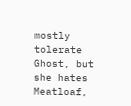mostly tolerate Ghost, but she hates Meatloaf,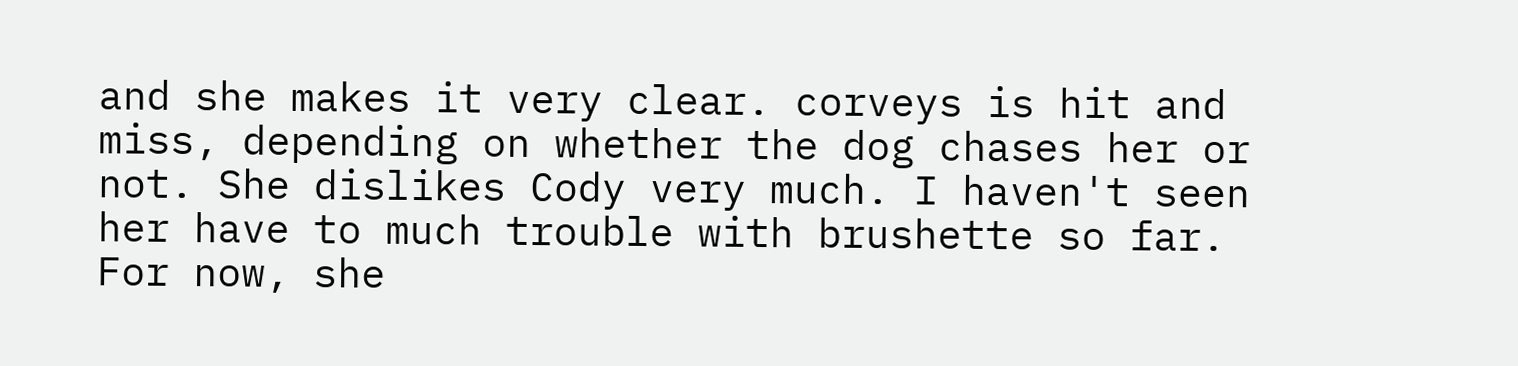and she makes it very clear. corveys is hit and miss, depending on whether the dog chases her or not. She dislikes Cody very much. I haven't seen her have to much trouble with brushette so far. For now, she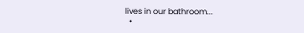lives in our bathroom...
  •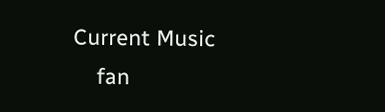Current Music
    fan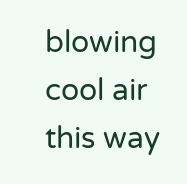blowing cool air this way